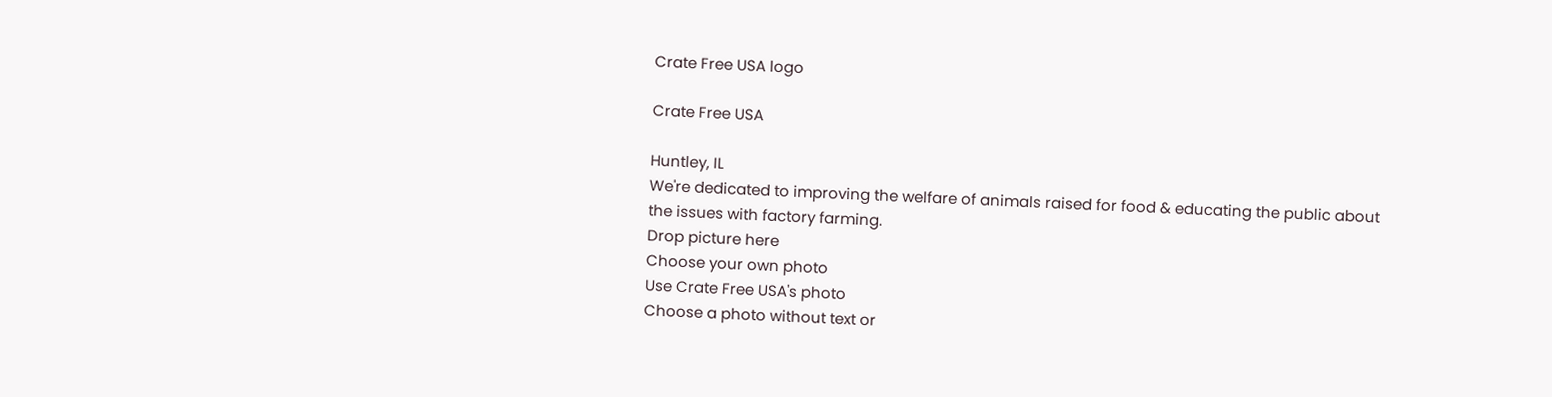Crate Free USA logo

Crate Free USA

Huntley, IL
We're dedicated to improving the welfare of animals raised for food & educating the public about the issues with factory farming.
Drop picture here
Choose your own photo
Use Crate Free USA's photo
Choose a photo without text or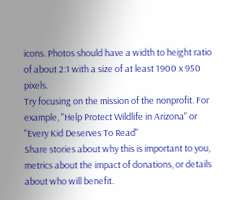icons. Photos should have a width to height ratio of about 2:1 with a size of at least 1900 x 950 pixels.
Try focusing on the mission of the nonprofit. For example, "Help Protect Wildlife in Arizona" or "Every Kid Deserves To Read"
Share stories about why this is important to you, metrics about the impact of donations, or details about who will benefit.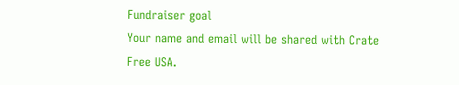Fundraiser goal
Your name and email will be shared with Crate Free USA.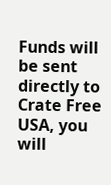Funds will be sent directly to Crate Free USA, you will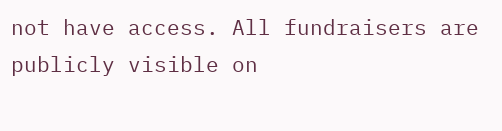not have access. All fundraisers are publicly visible on